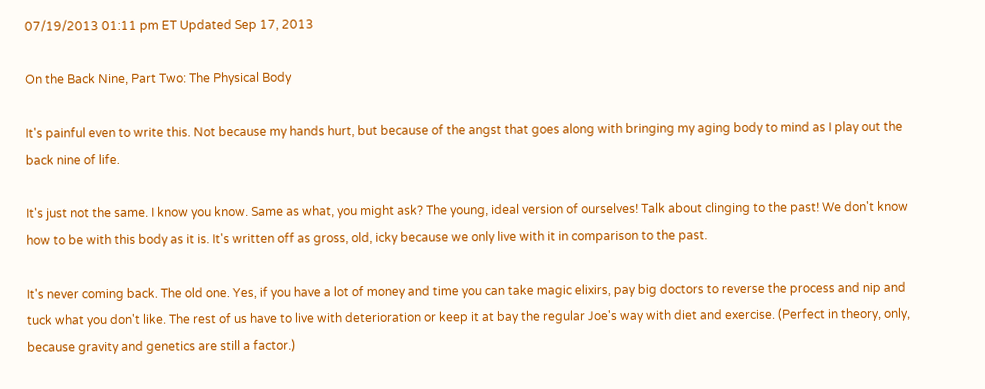07/19/2013 01:11 pm ET Updated Sep 17, 2013

On the Back Nine, Part Two: The Physical Body

It's painful even to write this. Not because my hands hurt, but because of the angst that goes along with bringing my aging body to mind as I play out the back nine of life.

It's just not the same. I know you know. Same as what, you might ask? The young, ideal version of ourselves! Talk about clinging to the past! We don't know how to be with this body as it is. It's written off as gross, old, icky because we only live with it in comparison to the past.

It's never coming back. The old one. Yes, if you have a lot of money and time you can take magic elixirs, pay big doctors to reverse the process and nip and tuck what you don't like. The rest of us have to live with deterioration or keep it at bay the regular Joe's way with diet and exercise. (Perfect in theory, only, because gravity and genetics are still a factor.)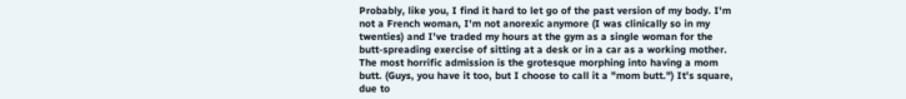Probably, like you, I find it hard to let go of the past version of my body. I'm not a French woman, I'm not anorexic anymore (I was clinically so in my twenties) and I've traded my hours at the gym as a single woman for the butt-spreading exercise of sitting at a desk or in a car as a working mother. The most horrific admission is the grotesque morphing into having a mom butt. (Guys, you have it too, but I choose to call it a "mom butt.") It's square, due to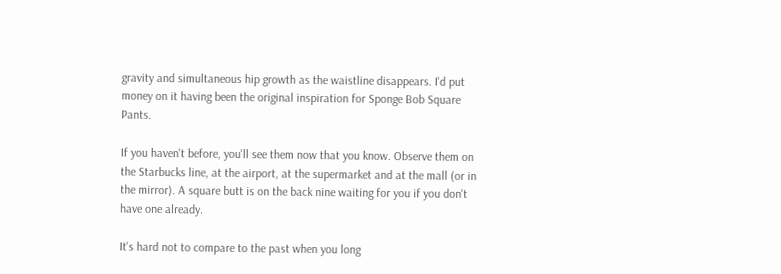gravity and simultaneous hip growth as the waistline disappears. I'd put money on it having been the original inspiration for Sponge Bob Square Pants.

If you haven't before, you'll see them now that you know. Observe them on the Starbucks line, at the airport, at the supermarket and at the mall (or in the mirror). A square butt is on the back nine waiting for you if you don't have one already.

It's hard not to compare to the past when you long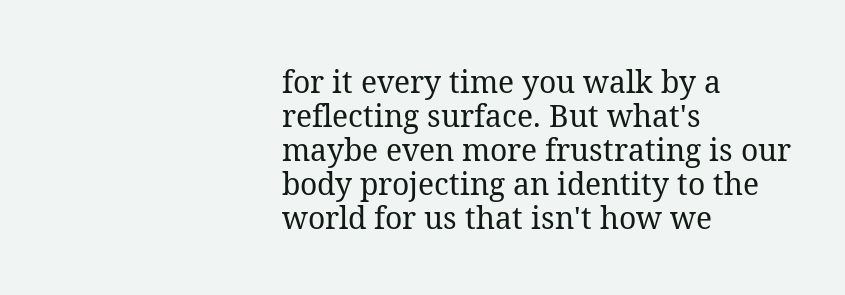for it every time you walk by a reflecting surface. But what's maybe even more frustrating is our body projecting an identity to the world for us that isn't how we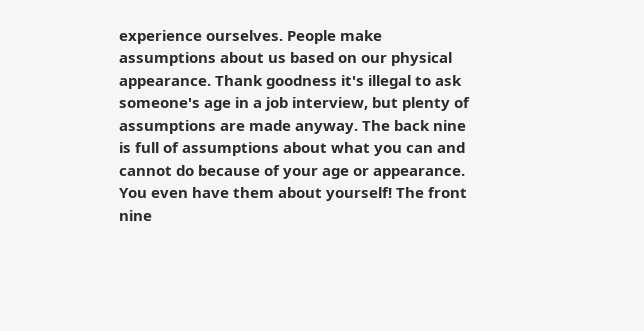experience ourselves. People make assumptions about us based on our physical appearance. Thank goodness it's illegal to ask someone's age in a job interview, but plenty of assumptions are made anyway. The back nine is full of assumptions about what you can and cannot do because of your age or appearance. You even have them about yourself! The front nine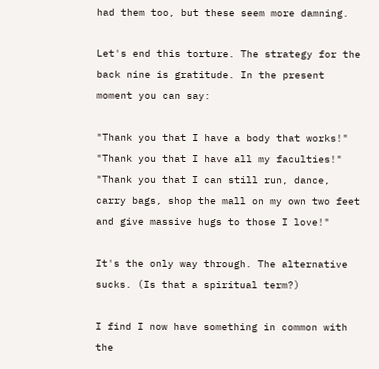had them too, but these seem more damning.

Let's end this torture. The strategy for the back nine is gratitude. In the present moment you can say:

"Thank you that I have a body that works!"
"Thank you that I have all my faculties!"
"Thank you that I can still run, dance, carry bags, shop the mall on my own two feet and give massive hugs to those I love!"

It's the only way through. The alternative sucks. (Is that a spiritual term?)

I find I now have something in common with the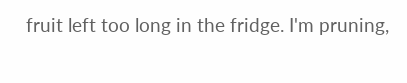fruit left too long in the fridge. I'm pruning,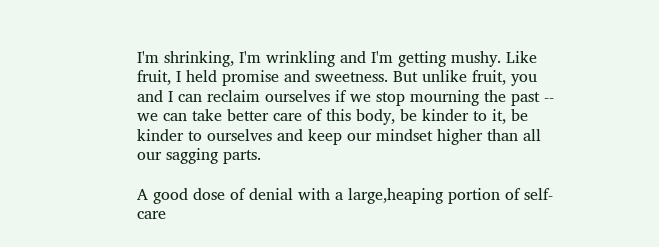I'm shrinking, I'm wrinkling and I'm getting mushy. Like fruit, I held promise and sweetness. But unlike fruit, you and I can reclaim ourselves if we stop mourning the past -- we can take better care of this body, be kinder to it, be kinder to ourselves and keep our mindset higher than all our sagging parts.

A good dose of denial with a large,heaping portion of self-care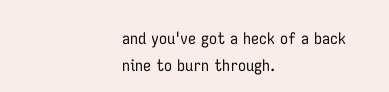and you've got a heck of a back nine to burn through.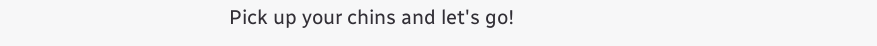Pick up your chins and let's go!